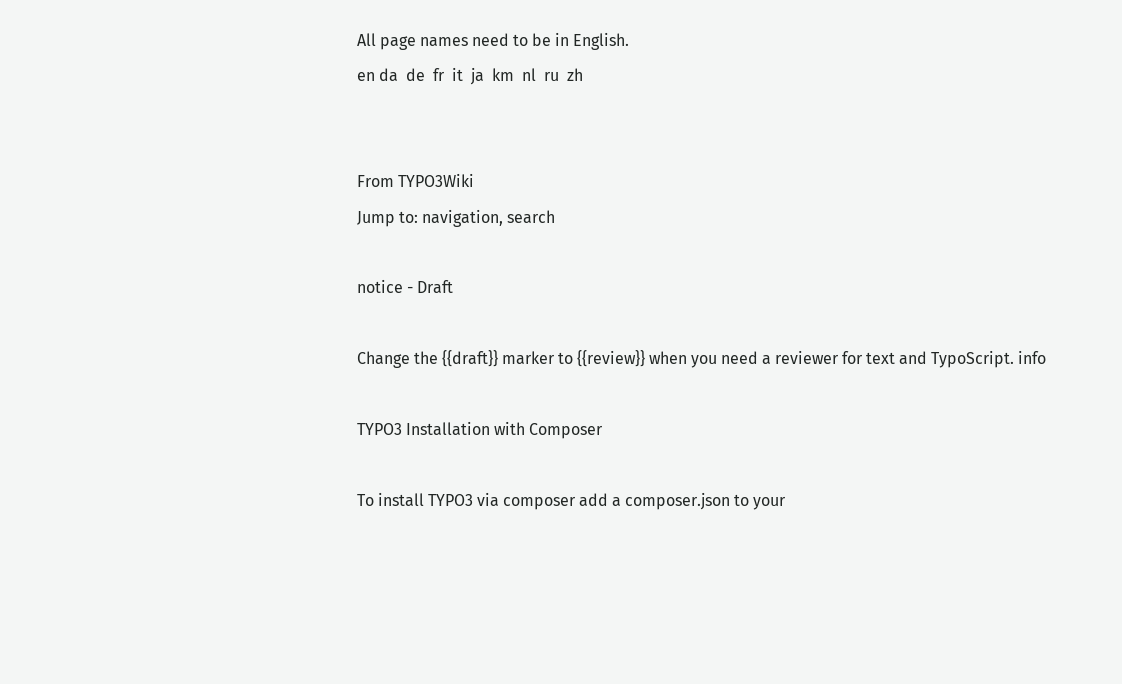All page names need to be in English.
en da  de  fr  it  ja  km  nl  ru  zh


From TYPO3Wiki
Jump to: navigation, search

notice - Draft

Change the {{draft}} marker to {{review}} when you need a reviewer for text and TypoScript. info

TYPO3 Installation with Composer

To install TYPO3 via composer add a composer.json to your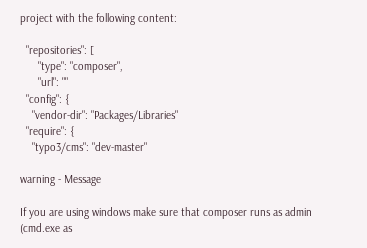project with the following content:

  "repositories": [
      "type": "composer",
      "url": ""
  "config": {
    "vendor-dir": "Packages/Libraries"
  "require": {
    "typo3/cms": "dev-master"

warning - Message

If you are using windows make sure that composer runs as admin (cmd.exe as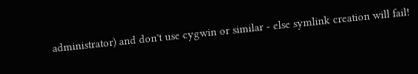administrator) and don't use cygwin or similar - else symlink creation will fail!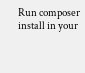Run composer install in your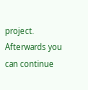project. Afterwards you can continue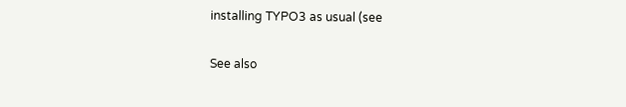installing TYPO3 as usual (see

See also